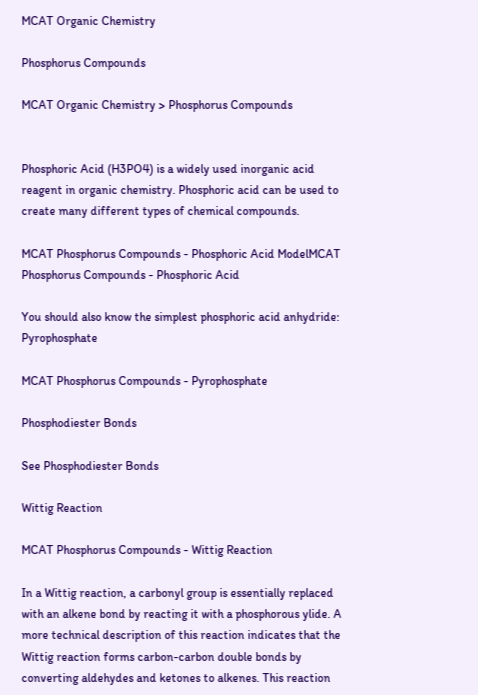MCAT Organic Chemistry

Phosphorus Compounds

MCAT Organic Chemistry > Phosphorus Compounds


Phosphoric Acid (H3PO4) is a widely used inorganic acid reagent in organic chemistry. Phosphoric acid can be used to create many different types of chemical compounds.

MCAT Phosphorus Compounds - Phosphoric Acid ModelMCAT Phosphorus Compounds - Phosphoric Acid

You should also know the simplest phosphoric acid anhydride: Pyrophosphate

MCAT Phosphorus Compounds - Pyrophosphate

Phosphodiester Bonds

See Phosphodiester Bonds

Wittig Reaction

MCAT Phosphorus Compounds - Wittig Reaction

In a Wittig reaction, a carbonyl group is essentially replaced with an alkene bond by reacting it with a phosphorous ylide. A more technical description of this reaction indicates that the Wittig reaction forms carbon-carbon double bonds by converting aldehydes and ketones to alkenes. This reaction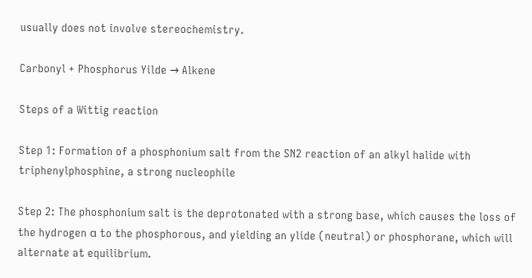usually does not involve stereochemistry.

Carbonyl + Phosphorus Yilde → Alkene

Steps of a Wittig reaction

Step 1: Formation of a phosphonium salt from the SN2 reaction of an alkyl halide with triphenylphosphine, a strong nucleophile

Step 2: The phosphonium salt is the deprotonated with a strong base, which causes the loss of the hydrogen α to the phosphorous, and yielding an ylide (neutral) or phosphorane, which will alternate at equilibrium.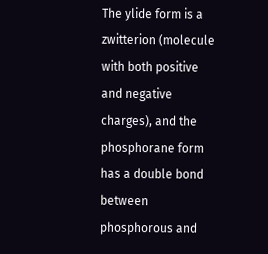The ylide form is a zwitterion (molecule with both positive and negative charges), and the phosphorane form has a double bond between phosphorous and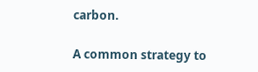carbon.

A common strategy to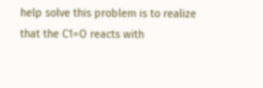help solve this problem is to realize that the C1=O reacts with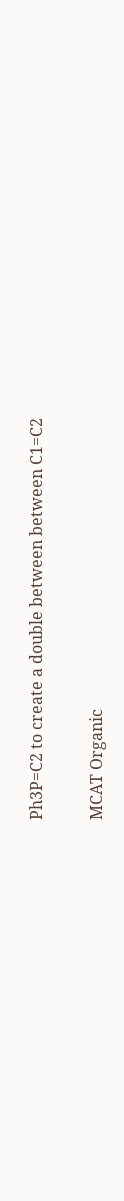Ph3P=C2 to create a double between between C1=C2

MCAT Organic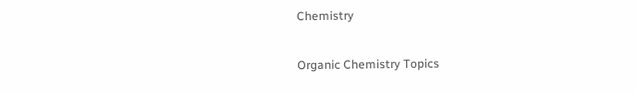Chemistry

Organic Chemistry Topics